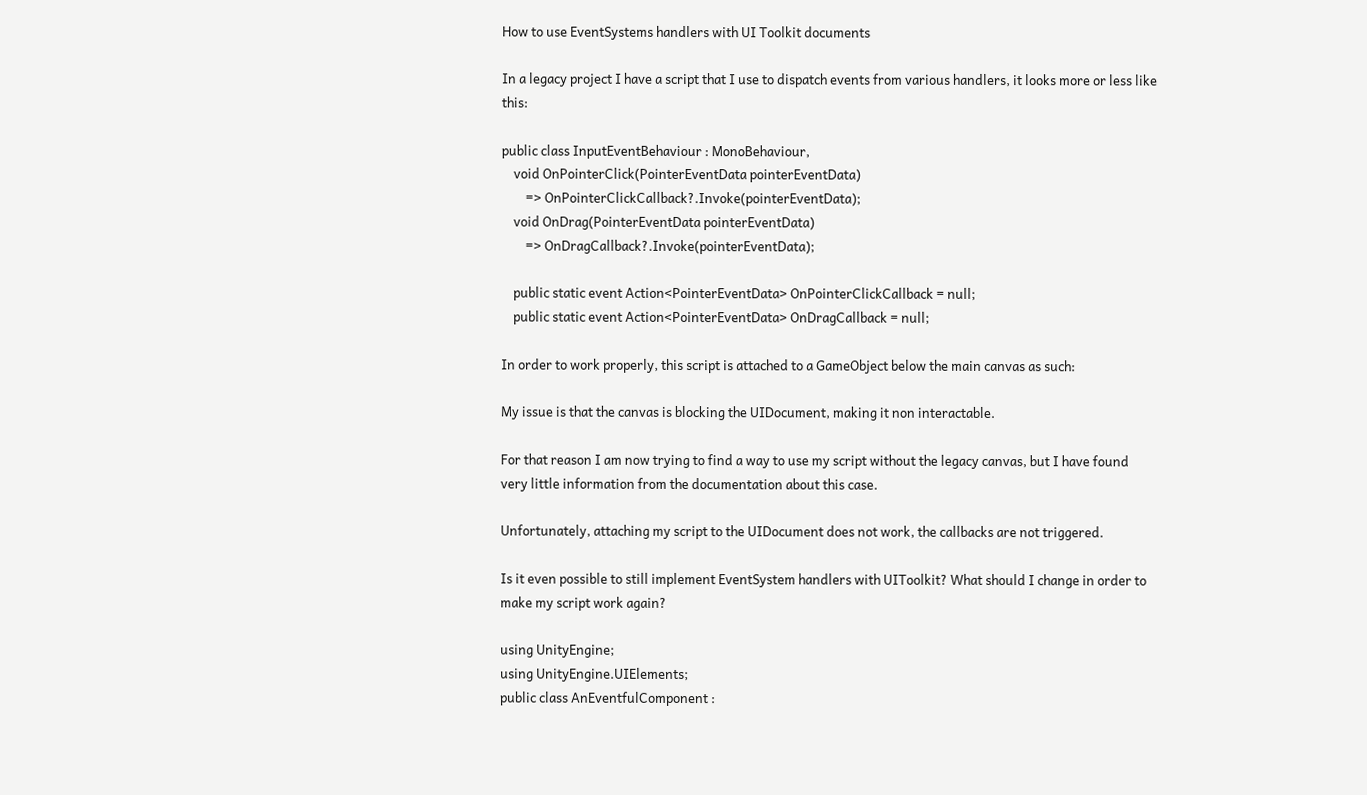How to use EventSystems handlers with UI Toolkit documents

In a legacy project I have a script that I use to dispatch events from various handlers, it looks more or less like this:

public class InputEventBehaviour : MonoBehaviour,
    void OnPointerClick(PointerEventData pointerEventData)
        => OnPointerClickCallback?.Invoke(pointerEventData);
    void OnDrag(PointerEventData pointerEventData)
        => OnDragCallback?.Invoke(pointerEventData);

    public static event Action<PointerEventData> OnPointerClickCallback = null;
    public static event Action<PointerEventData> OnDragCallback = null;

In order to work properly, this script is attached to a GameObject below the main canvas as such:

My issue is that the canvas is blocking the UIDocument, making it non interactable.

For that reason I am now trying to find a way to use my script without the legacy canvas, but I have found very little information from the documentation about this case.

Unfortunately, attaching my script to the UIDocument does not work, the callbacks are not triggered.

Is it even possible to still implement EventSystem handlers with UIToolkit? What should I change in order to make my script work again?

using UnityEngine;
using UnityEngine.UIElements;
public class AnEventfulComponent :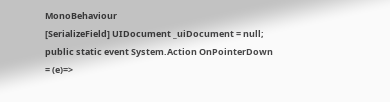MonoBehaviour
[SerializeField] UIDocument _uiDocument = null;
public static event System.Action OnPointerDown
= (e)=>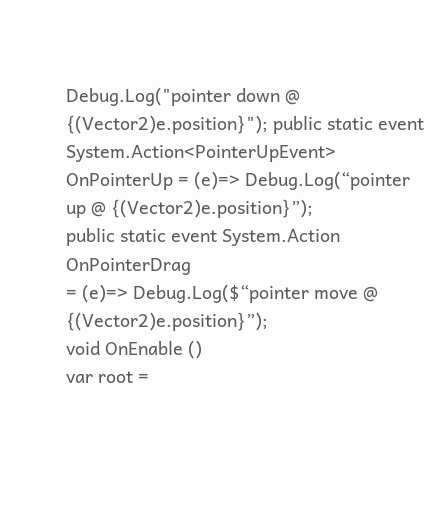Debug.Log("pointer down @ {(Vector2)e.position}"); public static event System.Action<PointerUpEvent> OnPointerUp = (e)=> Debug.Log(“pointer up @ {(Vector2)e.position}”);
public static event System.Action OnPointerDrag
= (e)=> Debug.Log($“pointer move @ {(Vector2)e.position}”);
void OnEnable ()
var root =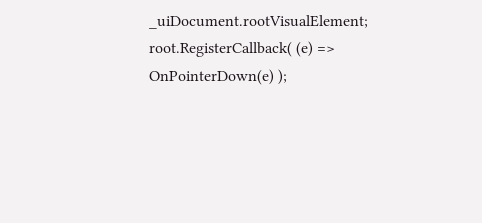_uiDocument.rootVisualElement;
root.RegisterCallback( (e) => OnPointerDown(e) );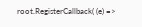root.RegisterCallback( (e) =>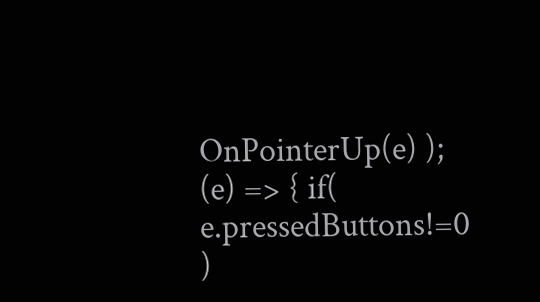OnPointerUp(e) );
(e) => { if( e.pressedButtons!=0 )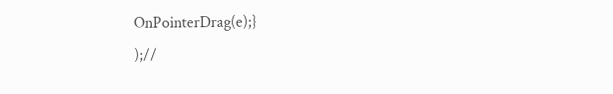OnPointerDrag(e);}
);//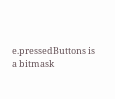e.pressedButtons is a bitmask